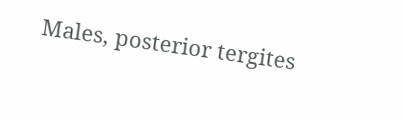Males, posterior tergites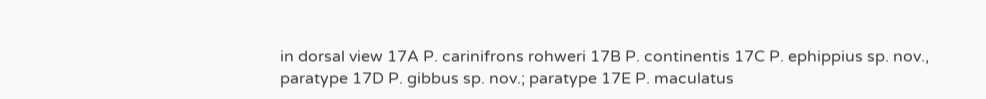in dorsal view 17A P. carinifrons rohweri 17B P. continentis 17C P. ephippius sp. nov., paratype 17D P. gibbus sp. nov.; paratype 17E P. maculatus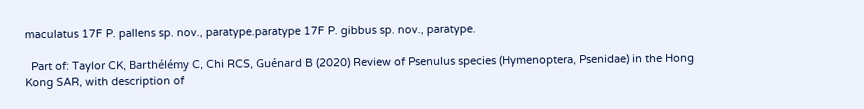maculatus 17F P. pallens sp. nov., paratype.paratype 17F P. gibbus sp. nov., paratype.

  Part of: Taylor CK, Barthélémy C, Chi RCS, Guénard B (2020) Review of Psenulus species (Hymenoptera, Psenidae) in the Hong Kong SAR, with description of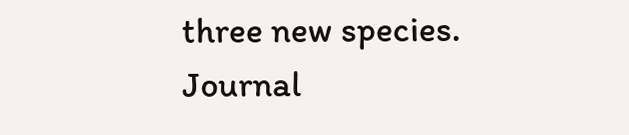three new species. Journal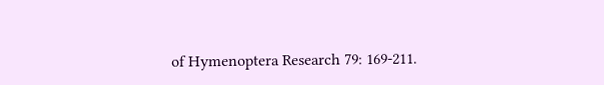of Hymenoptera Research 79: 169-211.